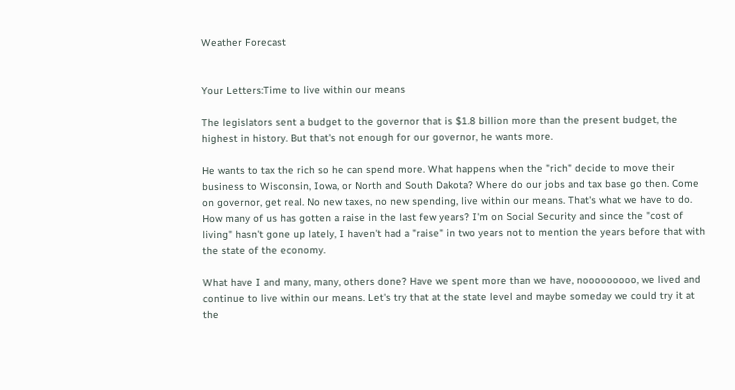Weather Forecast


Your Letters:Time to live within our means

The legislators sent a budget to the governor that is $1.8 billion more than the present budget, the highest in history. But that's not enough for our governor, he wants more.

He wants to tax the rich so he can spend more. What happens when the "rich" decide to move their business to Wisconsin, Iowa, or North and South Dakota? Where do our jobs and tax base go then. Come on governor, get real. No new taxes, no new spending, live within our means. That's what we have to do. How many of us has gotten a raise in the last few years? I'm on Social Security and since the "cost of living" hasn't gone up lately, I haven't had a "raise" in two years not to mention the years before that with the state of the economy.

What have I and many, many, others done? Have we spent more than we have, nooooooooo, we lived and continue to live within our means. Let's try that at the state level and maybe someday we could try it at the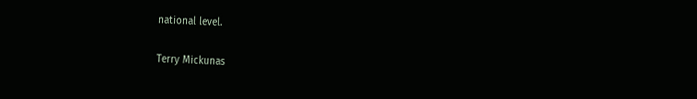national level.

Terry Mickunas